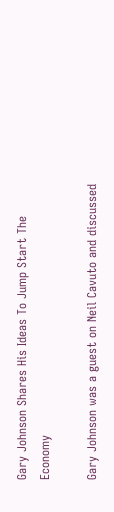Gary Johnson Shares His Ideas To Jump Start The Economy

Gary Johnson was a guest on Neil Cavuto and discussed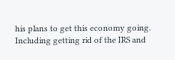his plans to get this economy going. Including getting rid of the IRS and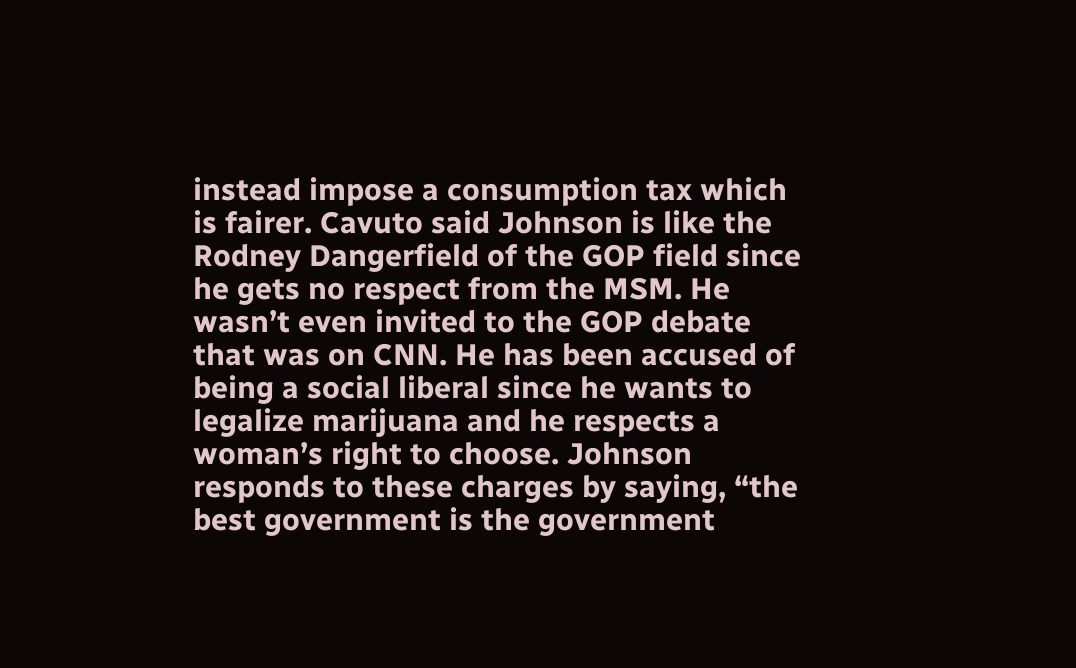instead impose a consumption tax which is fairer. Cavuto said Johnson is like the Rodney Dangerfield of the GOP field since he gets no respect from the MSM. He wasn’t even invited to the GOP debate that was on CNN. He has been accused of being a social liberal since he wants to legalize marijuana and he respects a woman’s right to choose. Johnson responds to these charges by saying, “the best government is the government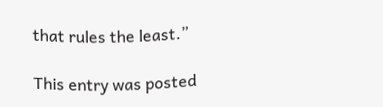that rules the least.”

This entry was posted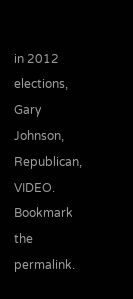in 2012 elections, Gary Johnson, Republican, VIDEO. Bookmark the permalink.